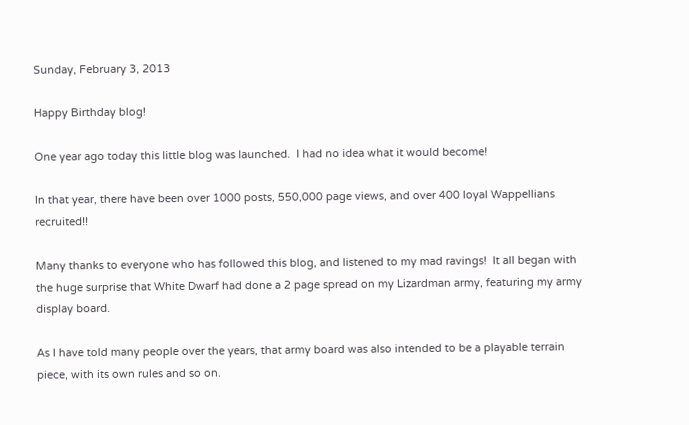Sunday, February 3, 2013

Happy Birthday blog!

One year ago today this little blog was launched.  I had no idea what it would become!

In that year, there have been over 1000 posts, 550,000 page views, and over 400 loyal Wappellians recruited!!

Many thanks to everyone who has followed this blog, and listened to my mad ravings!  It all began with the huge surprise that White Dwarf had done a 2 page spread on my Lizardman army, featuring my army display board.

As I have told many people over the years, that army board was also intended to be a playable terrain piece, with its own rules and so on.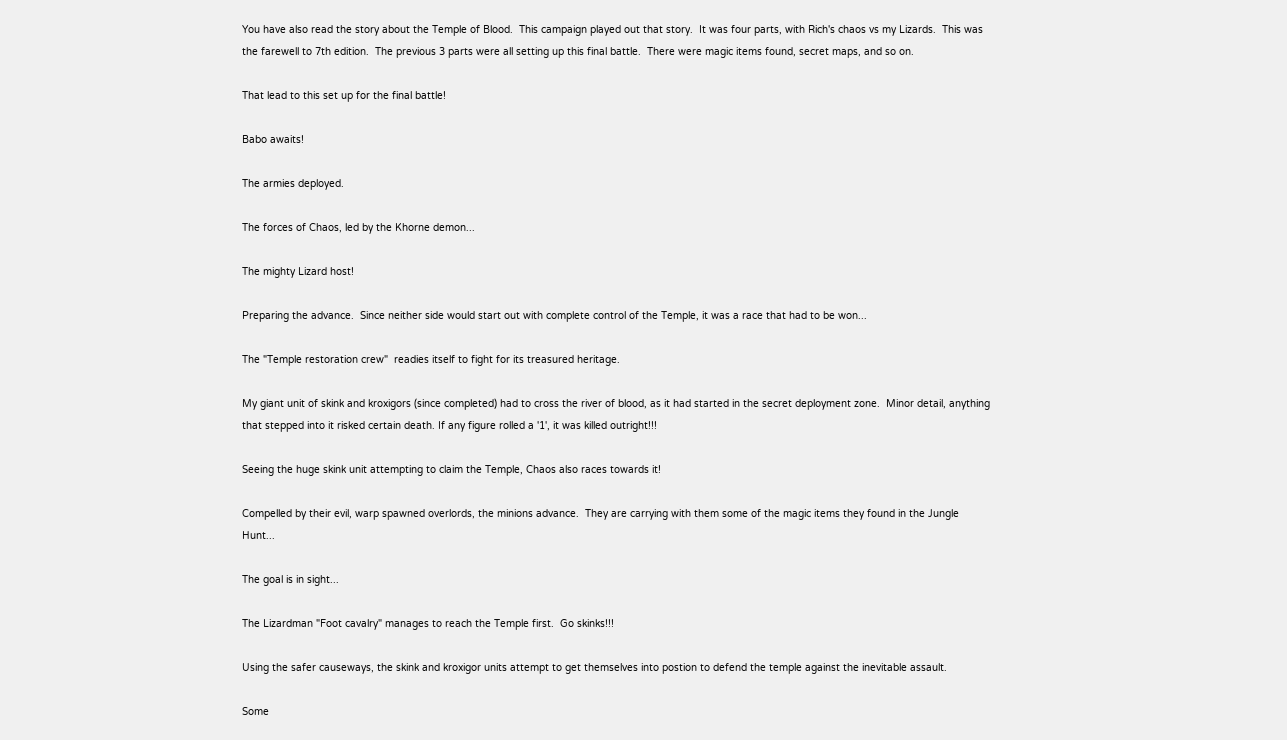You have also read the story about the Temple of Blood.  This campaign played out that story.  It was four parts, with Rich's chaos vs my Lizards.  This was the farewell to 7th edition.  The previous 3 parts were all setting up this final battle.  There were magic items found, secret maps, and so on.

That lead to this set up for the final battle!

Babo awaits!

The armies deployed.

The forces of Chaos, led by the Khorne demon...

The mighty Lizard host!

Preparing the advance.  Since neither side would start out with complete control of the Temple, it was a race that had to be won...

The "Temple restoration crew"  readies itself to fight for its treasured heritage.

My giant unit of skink and kroxigors (since completed) had to cross the river of blood, as it had started in the secret deployment zone.  Minor detail, anything that stepped into it risked certain death. If any figure rolled a '1', it was killed outright!!!

Seeing the huge skink unit attempting to claim the Temple, Chaos also races towards it!

Compelled by their evil, warp spawned overlords, the minions advance.  They are carrying with them some of the magic items they found in the Jungle Hunt...

The goal is in sight...

The Lizardman "Foot cavalry" manages to reach the Temple first.  Go skinks!!!

Using the safer causeways, the skink and kroxigor units attempt to get themselves into postion to defend the temple against the inevitable assault.

Some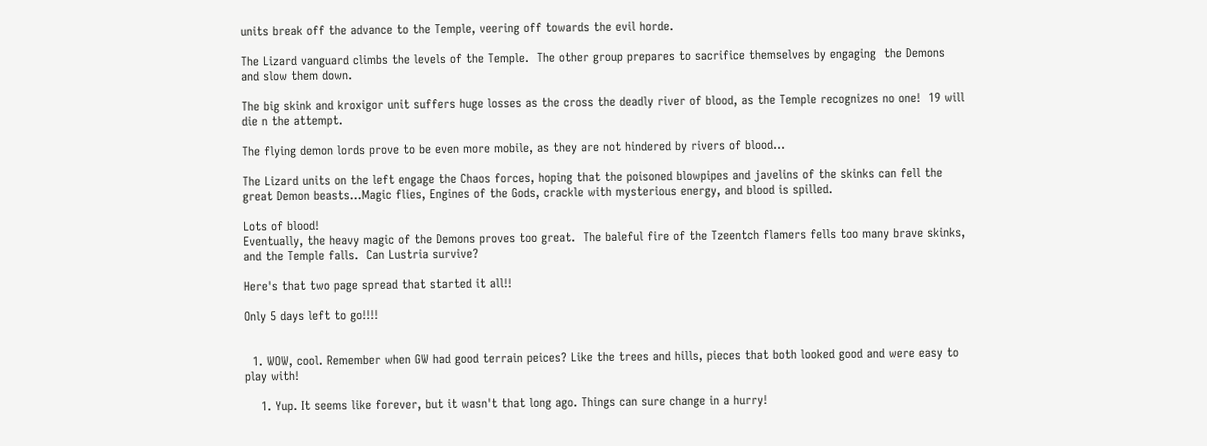units break off the advance to the Temple, veering off towards the evil horde.

The Lizard vanguard climbs the levels of the Temple.  The other group prepares to sacrifice themselves by engaging  the Demons and slow them down.

The big skink and kroxigor unit suffers huge losses as the cross the deadly river of blood, as the Temple recognizes no one!  19 will die n the attempt.

The flying demon lords prove to be even more mobile, as they are not hindered by rivers of blood...

The Lizard units on the left engage the Chaos forces, hoping that the poisoned blowpipes and javelins of the skinks can fell the great Demon beasts...Magic flies, Engines of the Gods, crackle with mysterious energy, and blood is spilled.

Lots of blood!
Eventually, the heavy magic of the Demons proves too great.  The baleful fire of the Tzeentch flamers fells too many brave skinks, and the Temple falls.  Can Lustria survive?

Here's that two page spread that started it all!!

Only 5 days left to go!!!!


  1. WOW, cool. Remember when GW had good terrain peices? Like the trees and hills, pieces that both looked good and were easy to play with!

    1. Yup. It seems like forever, but it wasn't that long ago. Things can sure change in a hurry!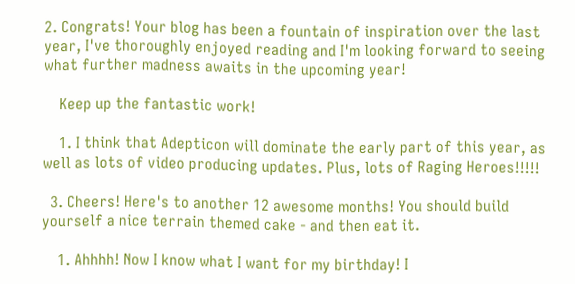2. Congrats! Your blog has been a fountain of inspiration over the last year, I've thoroughly enjoyed reading and I'm looking forward to seeing what further madness awaits in the upcoming year!

    Keep up the fantastic work!

    1. I think that Adepticon will dominate the early part of this year, as well as lots of video producing updates. Plus, lots of Raging Heroes!!!!!

  3. Cheers! Here's to another 12 awesome months! You should build yourself a nice terrain themed cake - and then eat it.

    1. Ahhhh! Now I know what I want for my birthday! I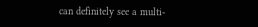can definitely see a multi-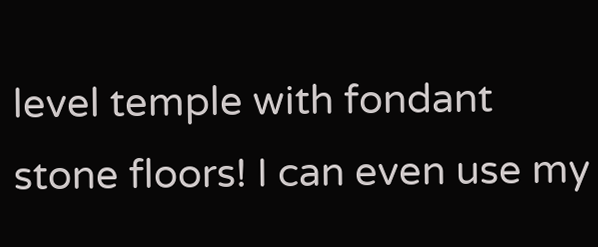level temple with fondant stone floors! I can even use my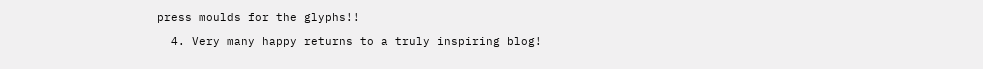press moulds for the glyphs!!

  4. Very many happy returns to a truly inspiring blog!